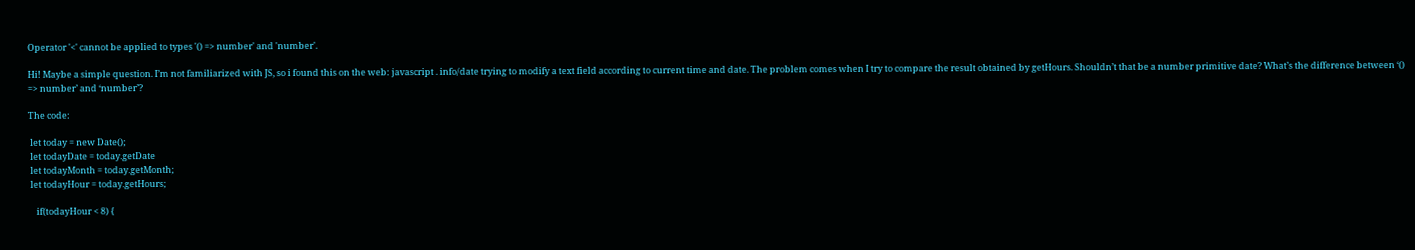Operator '<' cannot be applied to types '() => number' and 'number'.

Hi! Maybe a simple question. I’m not familiarized with JS, so i found this on the web: javascript . info/date trying to modify a text field according to current time and date. The problem comes when I try to compare the result obtained by getHours. Shouldn’t that be a number primitive date? What’s the difference between ‘() => number’ and ‘number’?

The code:

 let today = new Date();
 let todayDate = today.getDate
 let todayMonth = today.getMonth;
 let todayHour = today.getHours;

    if(todayHour < 8) {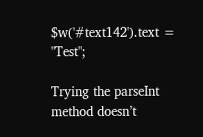$w('#text142').text = "Test";

Trying the parseInt method doesn’t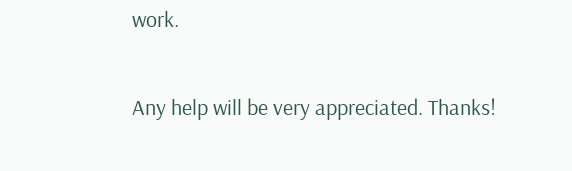work.

Any help will be very appreciated. Thanks!